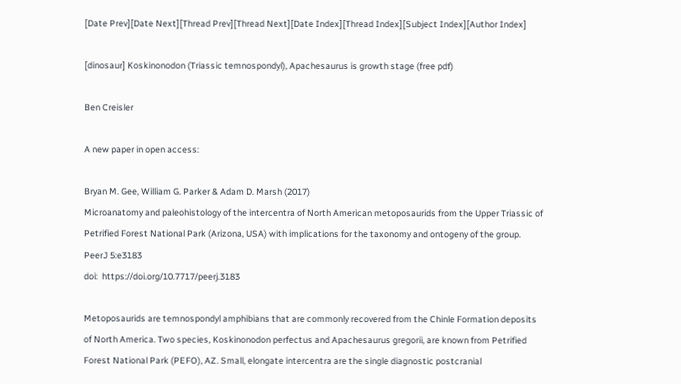[Date Prev][Date Next][Thread Prev][Thread Next][Date Index][Thread Index][Subject Index][Author Index]

[dinosaur] Koskinonodon (Triassic temnospondyl), Apachesaurus is growth stage (free pdf)

Ben Creisler

A new paper in open access:

Bryan M. Gee, William G. Parker & Adam D. Marsh (2017)
Microanatomy and paleohistology of the intercentra of North American metoposaurids from the Upper Triassic of Petrified Forest National Park (Arizona, USA) with implications for the taxonomy and ontogeny of the group.
PeerJ 5:e3183
doi:  https://doi.org/10.7717/peerj.3183

Metoposaurids are temnospondyl amphibians that are commonly recovered from the Chinle Formation deposits of North America. Two species, Koskinonodon perfectus and Apachesaurus gregorii, are known from Petrified Forest National Park (PEFO), AZ. Small, elongate intercentra are the single diagnostic postcranial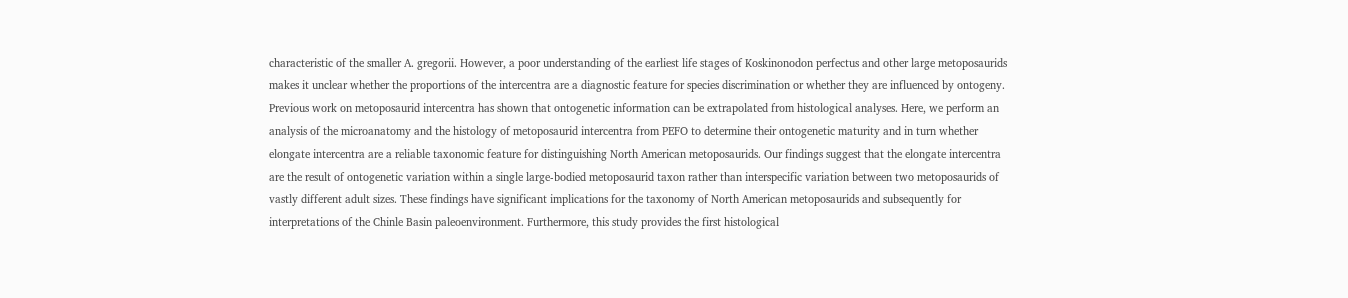characteristic of the smaller A. gregorii. However, a poor understanding of the earliest life stages of Koskinonodon perfectus and other large metoposaurids makes it unclear whether the proportions of the intercentra are a diagnostic feature for species discrimination or whether they are influenced by ontogeny. Previous work on metoposaurid intercentra has shown that ontogenetic information can be extrapolated from histological analyses. Here, we perform an analysis of the microanatomy and the histology of metoposaurid intercentra from PEFO to determine their ontogenetic maturity and in turn whether elongate intercentra are a reliable taxonomic feature for distinguishing North American metoposaurids. Our findings suggest that the elongate intercentra are the result of ontogenetic variation within a single large-bodied metoposaurid taxon rather than interspecific variation between two metoposaurids of vastly different adult sizes. These findings have significant implications for the taxonomy of North American metoposaurids and subsequently for interpretations of the Chinle Basin paleoenvironment. Furthermore, this study provides the first histological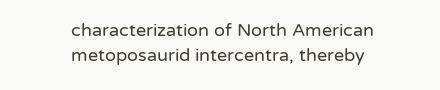characterization of North American metoposaurid intercentra, thereby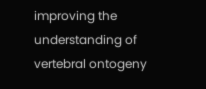improving the understanding of vertebral ontogeny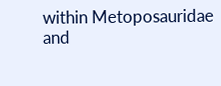within Metoposauridae and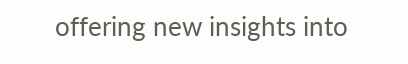offering new insights into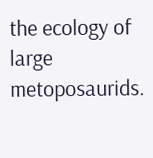the ecology of large metoposaurids.